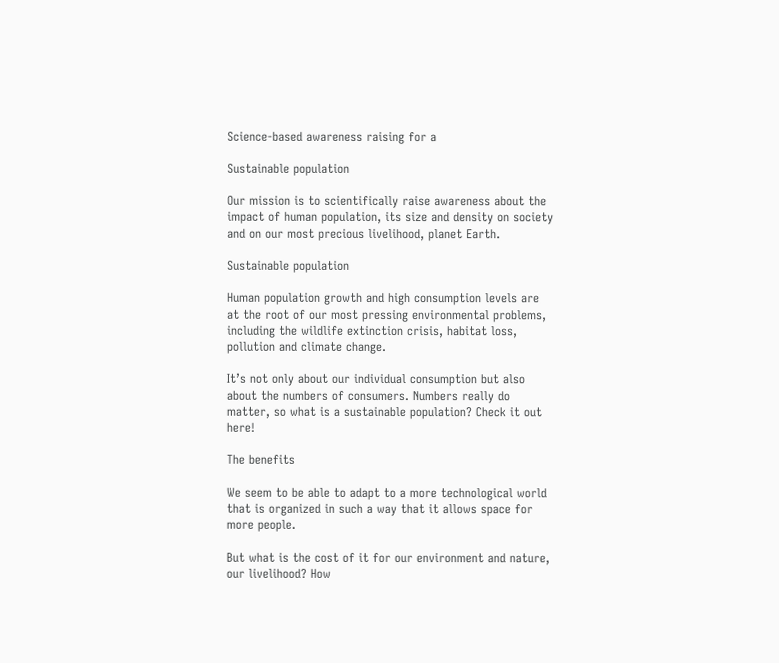Science-based awareness raising for a

Sustainable population

Our mission is to scientifically raise awareness about the impact of human population, its size and density on society and on our most precious livelihood, planet Earth.

Sustainable population

Human population growth and high consumption levels are at the root of our most pressing environmental problems, including the wildlife extinction crisis, habitat loss, pollution and climate change.

It’s not only about our individual consumption but also about the numbers of consumers. Numbers really do matter, so what is a sustainable population? Check it out here!

The benefits

We seem to be able to adapt to a more technological world that is organized in such a way that it allows space for more people.

But what is the cost of it for our environment and nature, our livelihood? How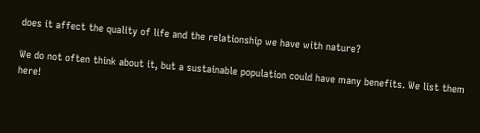does it affect the quality of life and the relationship we have with nature?

We do not often think about it, but a sustainable population could have many benefits. We list them here!